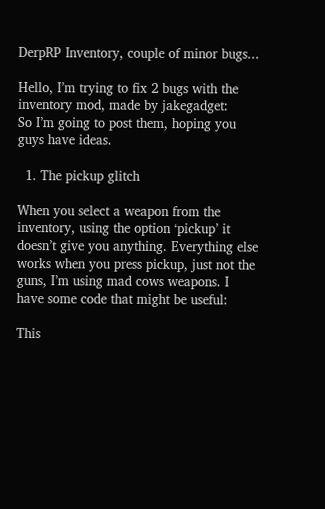DerpRP Inventory, couple of minor bugs...

Hello, I’m trying to fix 2 bugs with the inventory mod, made by jakegadget:
So I’m going to post them, hoping you guys have ideas.

  1. The pickup glitch

When you select a weapon from the inventory, using the option ‘pickup’ it doesn’t give you anything. Everything else works when you press pickup, just not the guns, I’m using mad cows weapons. I have some code that might be useful:

This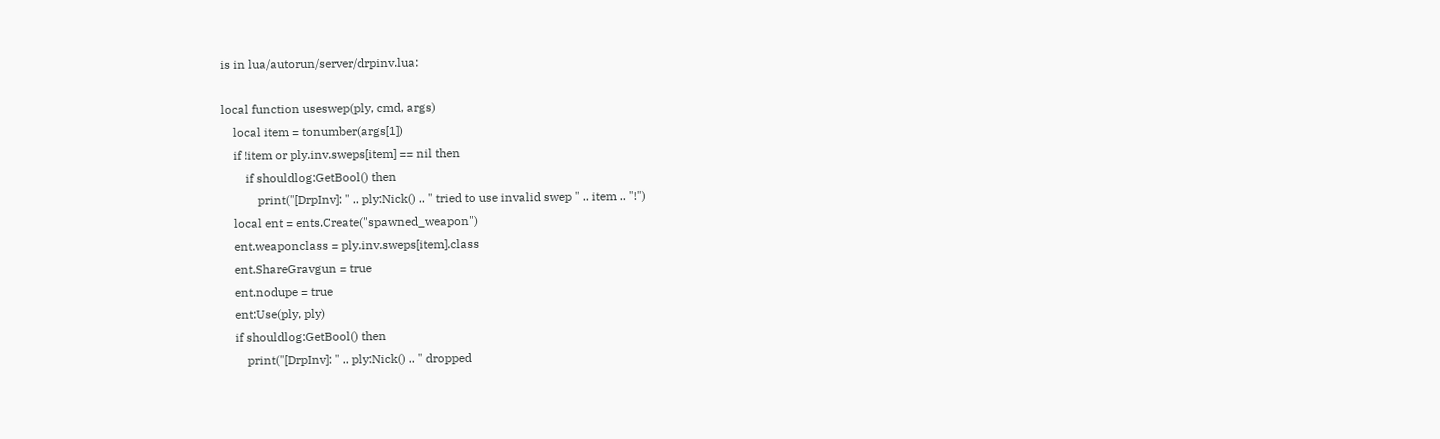is in lua/autorun/server/drpinv.lua:

local function useswep(ply, cmd, args)
    local item = tonumber(args[1])
    if !item or ply.inv.sweps[item] == nil then
        if shouldlog:GetBool() then
            print("[DrpInv]: " .. ply:Nick() .. " tried to use invalid swep " .. item .. "!")
    local ent = ents.Create("spawned_weapon")
    ent.weaponclass = ply.inv.sweps[item].class
    ent.ShareGravgun = true
    ent.nodupe = true
    ent:Use(ply, ply)
    if shouldlog:GetBool() then
        print("[DrpInv]: " .. ply:Nick() .. " dropped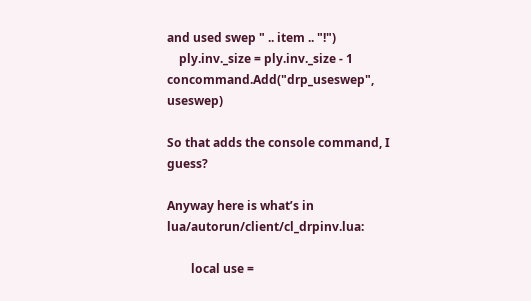and used swep " .. item .. "!")
    ply.inv._size = ply.inv._size - 1
concommand.Add("drp_useswep", useswep)

So that adds the console command, I guess?

Anyway here is what’s in lua/autorun/client/cl_drpinv.lua:

        local use =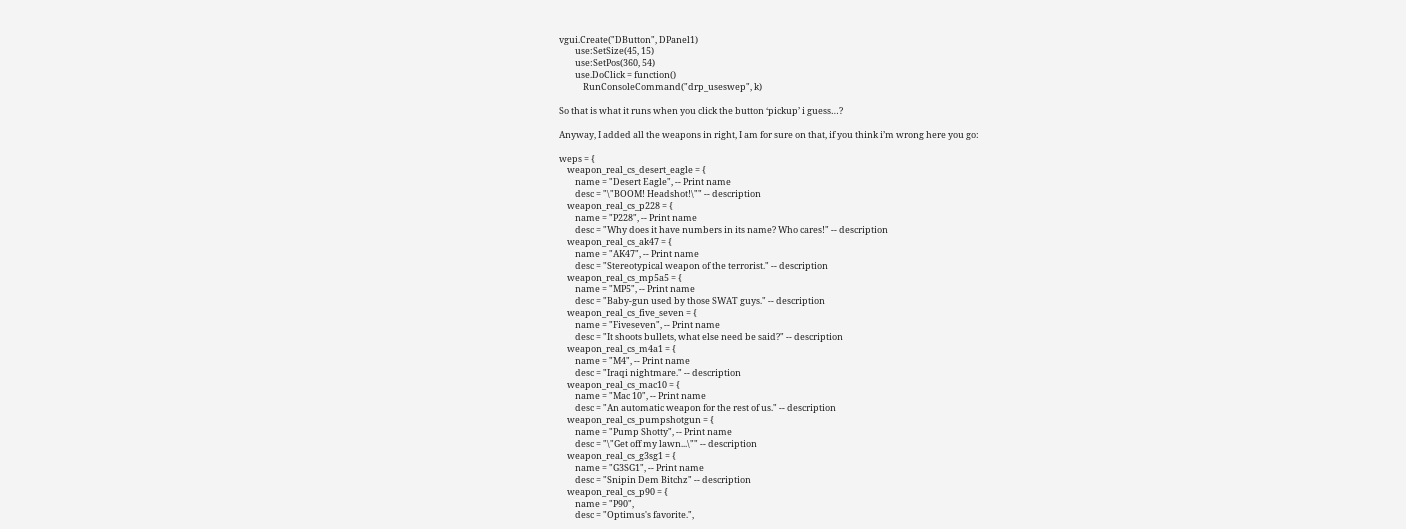vgui.Create("DButton", DPanel1)
        use:SetSize(45, 15)
        use:SetPos(360, 54)
        use.DoClick = function()
            RunConsoleCommand("drp_useswep", k)

So that is what it runs when you click the button ‘pickup’ i guess…?

Anyway, I added all the weapons in right, I am for sure on that, if you think i’m wrong here you go:

weps = {
    weapon_real_cs_desert_eagle = {
        name = "Desert Eagle", -- Print name
        desc = "\"BOOM! Headshot!\"" -- description
    weapon_real_cs_p228 = {
        name = "P228", -- Print name
        desc = "Why does it have numbers in its name? Who cares!" -- description
    weapon_real_cs_ak47 = {
        name = "AK47", -- Print name
        desc = "Stereotypical weapon of the terrorist." -- description
    weapon_real_cs_mp5a5 = {
        name = "MP5", -- Print name
        desc = "Baby-gun used by those SWAT guys." -- description
    weapon_real_cs_five_seven = {
        name = "Fiveseven", -- Print name
        desc = "It shoots bullets, what else need be said?" -- description
    weapon_real_cs_m4a1 = {
        name = "M4", -- Print name
        desc = "Iraqi nightmare." -- description
    weapon_real_cs_mac10 = {
        name = "Mac 10", -- Print name
        desc = "An automatic weapon for the rest of us." -- description
    weapon_real_cs_pumpshotgun = {
        name = "Pump Shotty", -- Print name
        desc = "\"Get off my lawn...\"" -- description
    weapon_real_cs_g3sg1 = {
        name = "G3SG1", -- Print name
        desc = "Snipin Dem Bitchz" -- description
    weapon_real_cs_p90 = {
        name = "P90",
        desc = "Optimus's favorite.",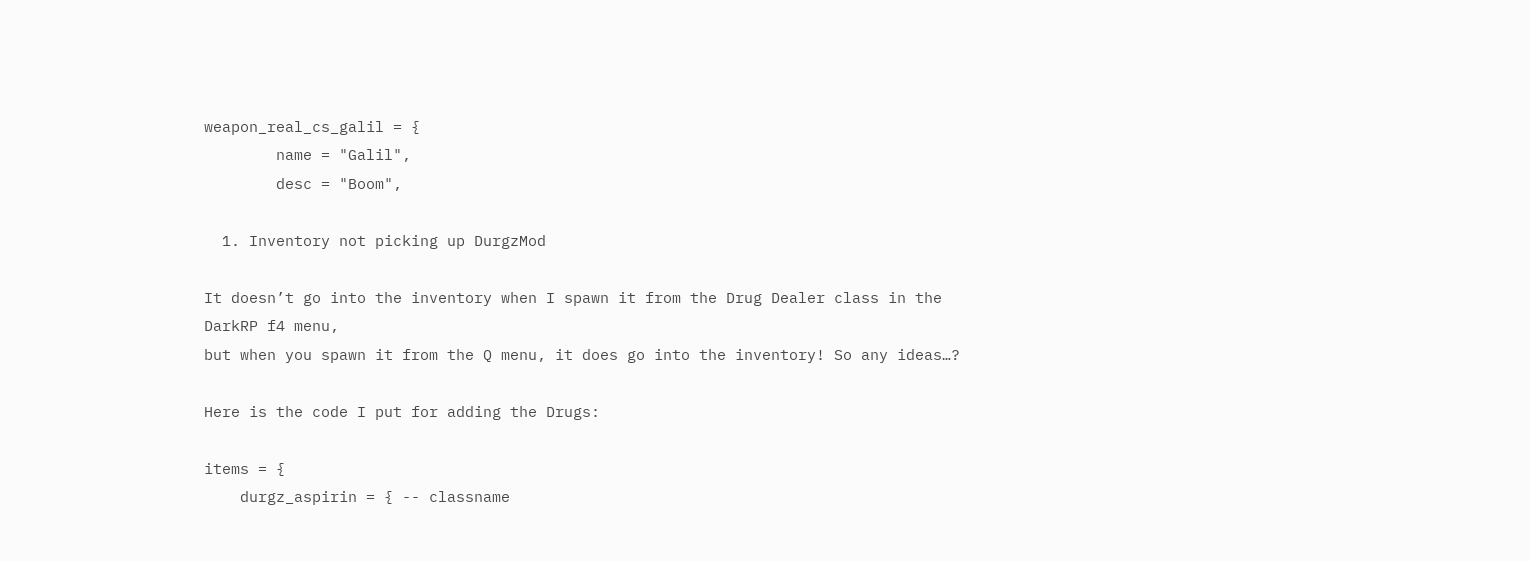weapon_real_cs_galil = {
        name = "Galil",
        desc = "Boom",

  1. Inventory not picking up DurgzMod

It doesn’t go into the inventory when I spawn it from the Drug Dealer class in the DarkRP f4 menu,
but when you spawn it from the Q menu, it does go into the inventory! So any ideas…?

Here is the code I put for adding the Drugs:

items = {
    durgz_aspirin = { -- classname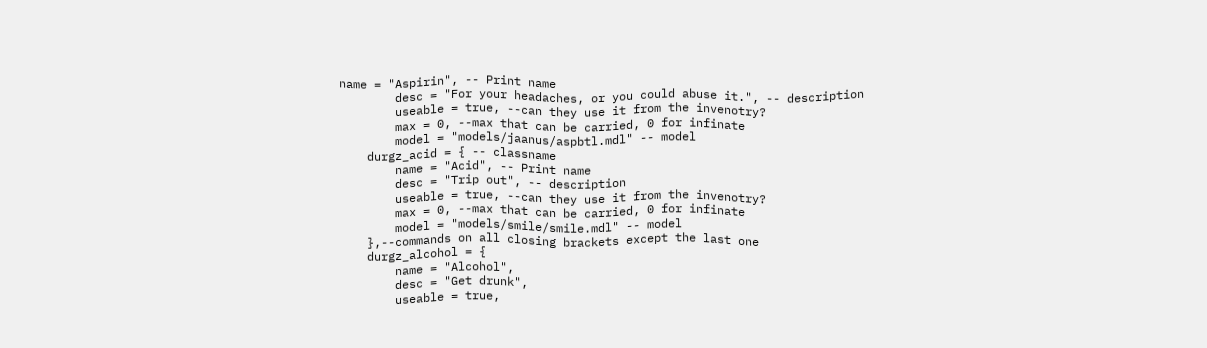name = "Aspirin", -- Print name
        desc = "For your headaches, or you could abuse it.", -- description
        useable = true, --can they use it from the invenotry?
        max = 0, --max that can be carried, 0 for infinate
        model = "models/jaanus/aspbtl.mdl" -- model
    durgz_acid = { -- classname
        name = "Acid", -- Print name
        desc = "Trip out", -- description
        useable = true, --can they use it from the invenotry?
        max = 0, --max that can be carried, 0 for infinate
        model = "models/smile/smile.mdl" -- model
    },--commands on all closing brackets except the last one
    durgz_alcohol = {
        name = "Alcohol",
        desc = "Get drunk",
        useable = true,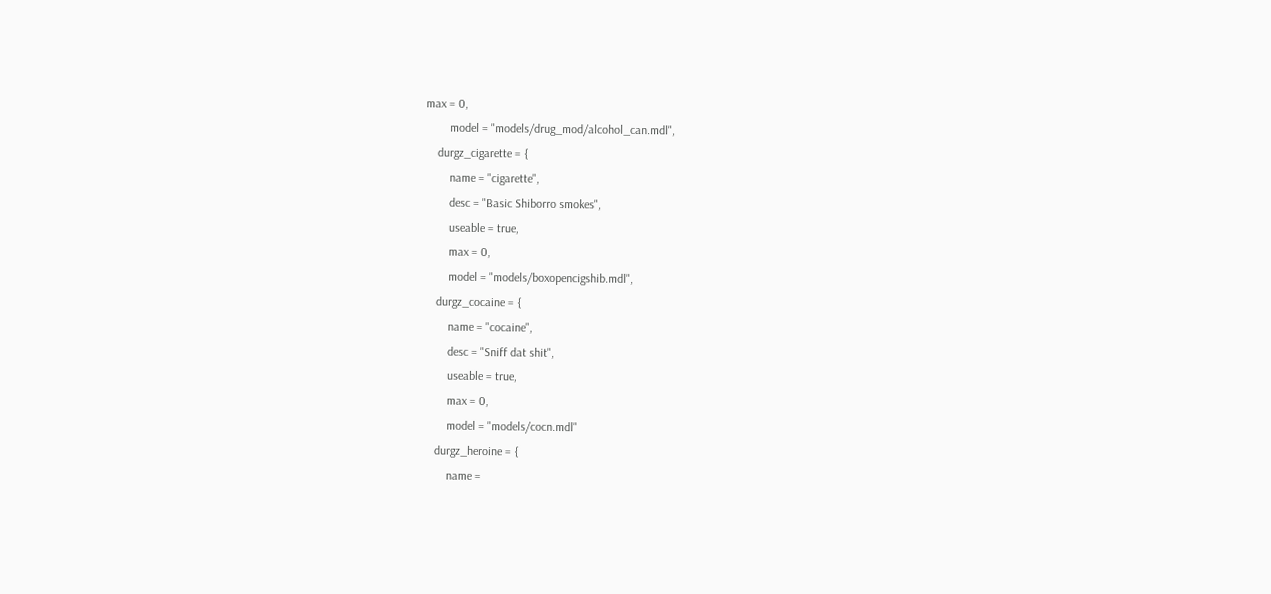max = 0,
        model = "models/drug_mod/alcohol_can.mdl",
    durgz_cigarette = {
        name = "cigarette",
        desc = "Basic Shiborro smokes",
        useable = true,
        max = 0,
        model = "models/boxopencigshib.mdl",
    durgz_cocaine = {
        name = "cocaine",
        desc = "Sniff dat shit",
        useable = true,
        max = 0,
        model = "models/cocn.mdl"
    durgz_heroine = {
        name =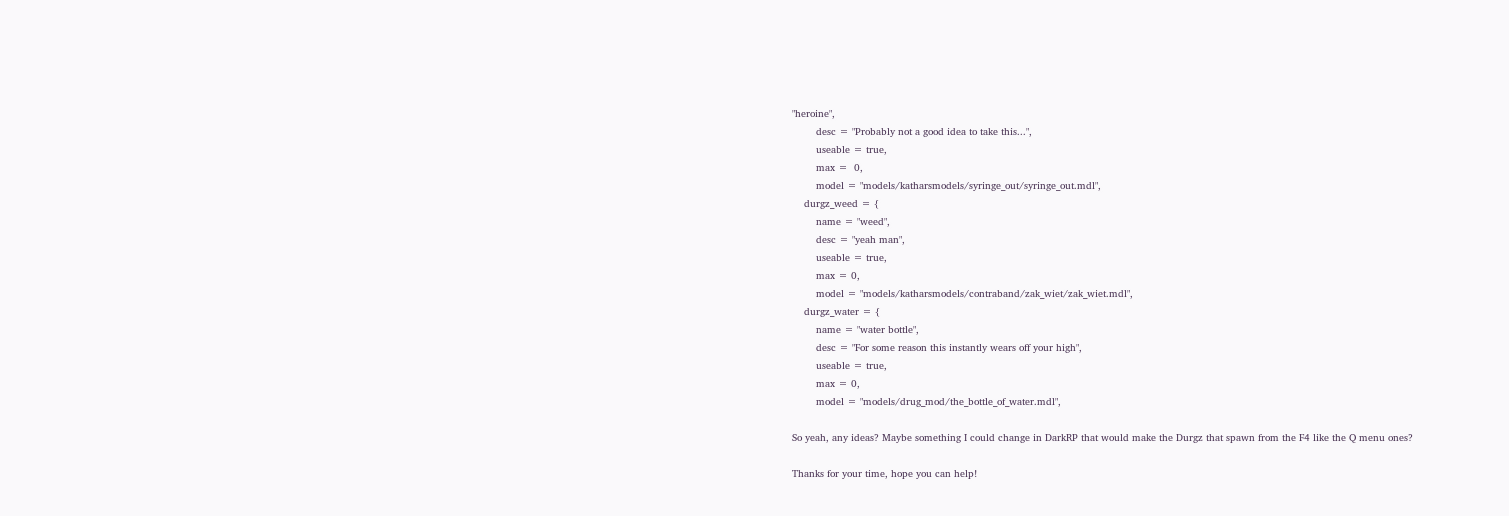"heroine",
        desc = "Probably not a good idea to take this...",
        useable = true,
        max =  0,
        model = "models/katharsmodels/syringe_out/syringe_out.mdl",
    durgz_weed = {
        name = "weed",
        desc = "yeah man",
        useable = true,
        max = 0,
        model = "models/katharsmodels/contraband/zak_wiet/zak_wiet.mdl",
    durgz_water = {
        name = "water bottle",
        desc = "For some reason this instantly wears off your high",
        useable = true,
        max = 0,
        model = "models/drug_mod/the_bottle_of_water.mdl",

So yeah, any ideas? Maybe something I could change in DarkRP that would make the Durgz that spawn from the F4 like the Q menu ones?

Thanks for your time, hope you can help!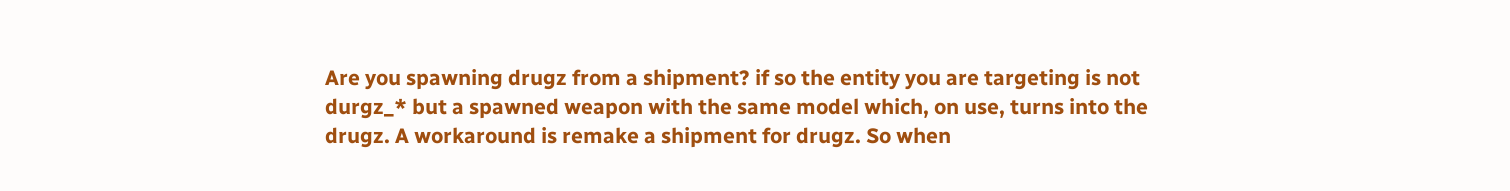Are you spawning drugz from a shipment? if so the entity you are targeting is not durgz_* but a spawned weapon with the same model which, on use, turns into the drugz. A workaround is remake a shipment for drugz. So when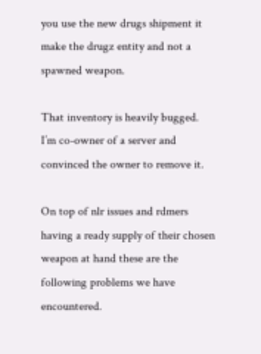you use the new drugs shipment it make the drugz entity and not a spawned weapon.

That inventory is heavily bugged. I’m co-owner of a server and convinced the owner to remove it.

On top of nlr issues and rdmers having a ready supply of their chosen weapon at hand these are the following problems we have encountered.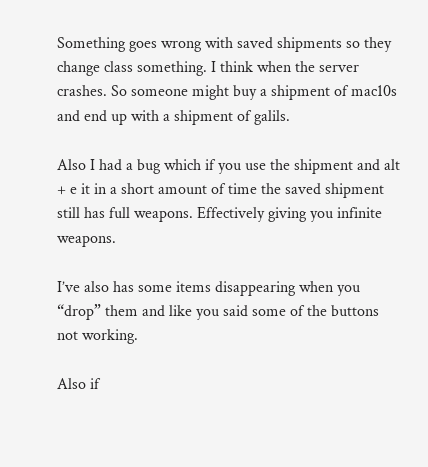Something goes wrong with saved shipments so they change class something. I think when the server crashes. So someone might buy a shipment of mac10s and end up with a shipment of galils.

Also I had a bug which if you use the shipment and alt + e it in a short amount of time the saved shipment still has full weapons. Effectively giving you infinite weapons.

I’ve also has some items disappearing when you “drop” them and like you said some of the buttons not working.

Also if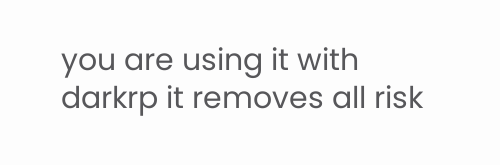you are using it with darkrp it removes all risk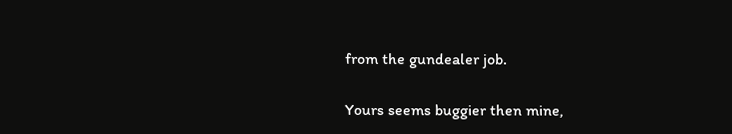from the gundealer job.

Yours seems buggier then mine,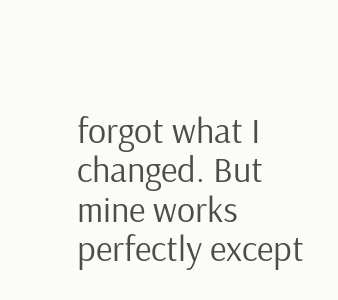forgot what I changed. But mine works perfectly except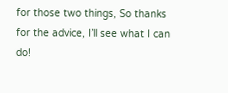for those two things, So thanks for the advice, I’ll see what I can do!